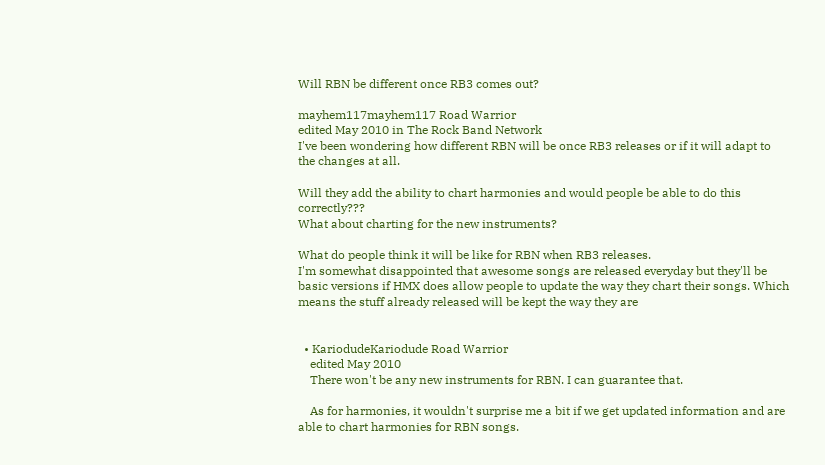Will RBN be different once RB3 comes out?

mayhem117mayhem117 Road Warrior
edited May 2010 in The Rock Band Network
I've been wondering how different RBN will be once RB3 releases or if it will adapt to the changes at all.

Will they add the ability to chart harmonies and would people be able to do this correctly???
What about charting for the new instruments?

What do people think it will be like for RBN when RB3 releases.
I'm somewhat disappointed that awesome songs are released everyday but they'll be basic versions if HMX does allow people to update the way they chart their songs. Which means the stuff already released will be kept the way they are


  • KariodudeKariodude Road Warrior
    edited May 2010
    There won't be any new instruments for RBN. I can guarantee that.

    As for harmonies, it wouldn't surprise me a bit if we get updated information and are able to chart harmonies for RBN songs.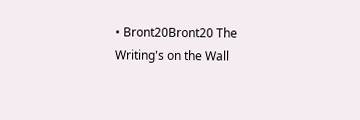• Bront20Bront20 The Writing's on the Wall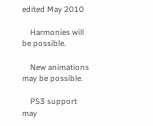edited May 2010

    Harmonies will be possible.

    New animations may be possible.

    PS3 support may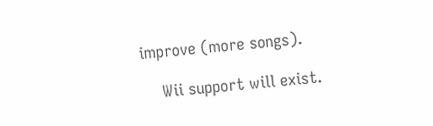improve (more songs).

    Wii support will exist.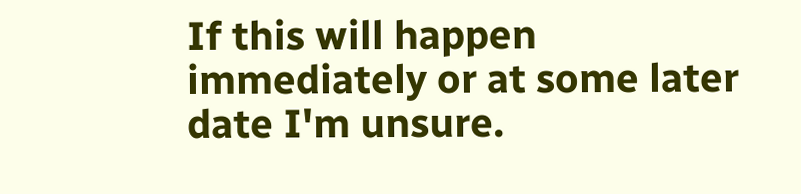If this will happen immediately or at some later date I'm unsure.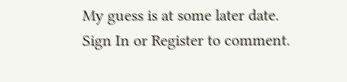My guess is at some later date.
Sign In or Register to comment.